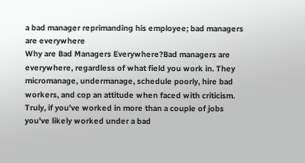a bad manager reprimanding his employee; bad managers are everywhere
Why are Bad Managers Everywhere?Bad managers are everywhere, regardless of what field you work in. They micromanage, undermanage, schedule poorly, hire bad workers, and cop an attitude when faced with criticism. Truly, if you’ve worked in more than a couple of jobs you’ve likely worked under a bad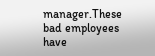manager.These bad employees have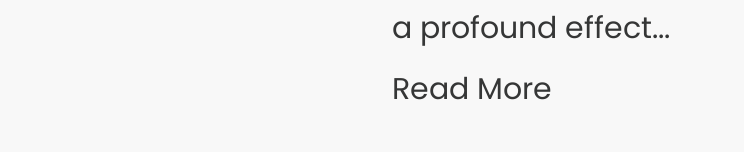a profound effect...
Read More